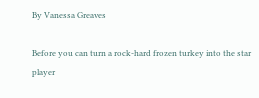By Vanessa Greaves

Before you can turn a rock-hard frozen turkey into the star player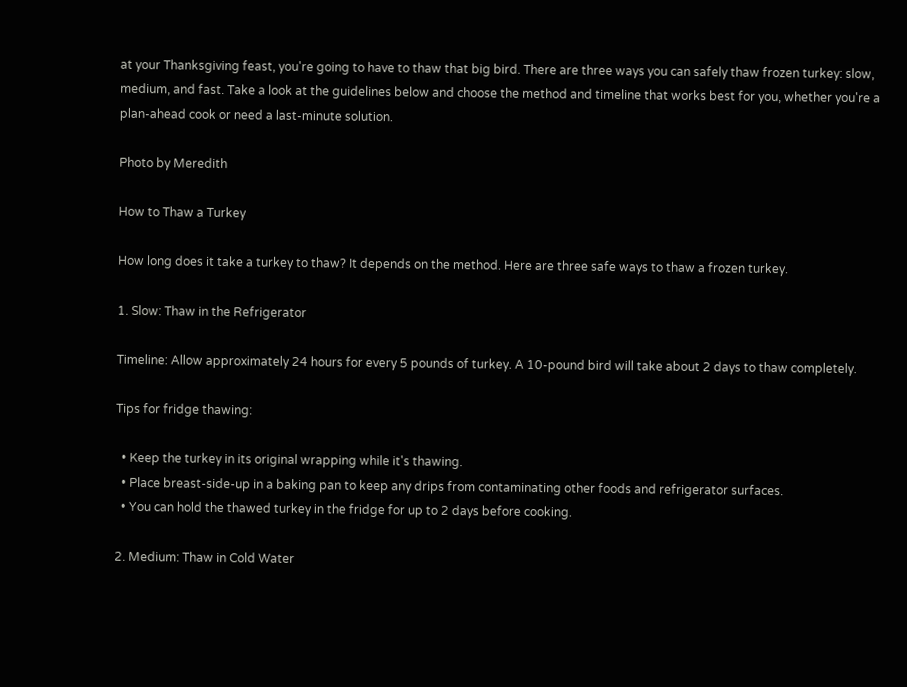at your Thanksgiving feast, you're going to have to thaw that big bird. There are three ways you can safely thaw frozen turkey: slow, medium, and fast. Take a look at the guidelines below and choose the method and timeline that works best for you, whether you're a plan-ahead cook or need a last-minute solution.

Photo by Meredith

How to Thaw a Turkey

How long does it take a turkey to thaw? It depends on the method. Here are three safe ways to thaw a frozen turkey.

1. Slow: Thaw in the Refrigerator

Timeline: Allow approximately 24 hours for every 5 pounds of turkey. A 10-pound bird will take about 2 days to thaw completely.

Tips for fridge thawing:

  • Keep the turkey in its original wrapping while it's thawing.
  • Place breast-side-up in a baking pan to keep any drips from contaminating other foods and refrigerator surfaces.
  • You can hold the thawed turkey in the fridge for up to 2 days before cooking.

2. Medium: Thaw in Cold Water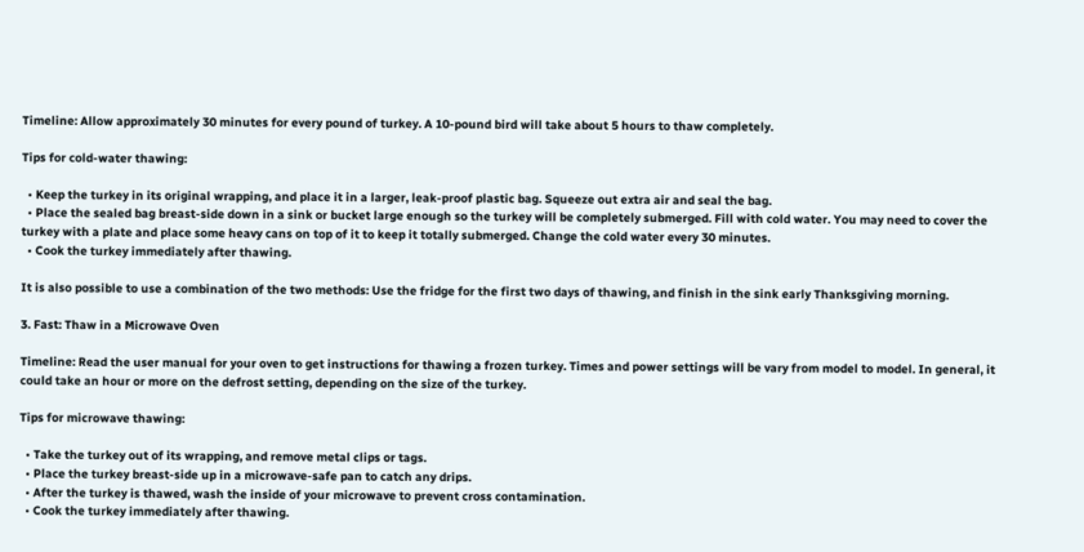Timeline: Allow approximately 30 minutes for every pound of turkey. A 10-pound bird will take about 5 hours to thaw completely.

Tips for cold-water thawing:

  • Keep the turkey in its original wrapping, and place it in a larger, leak-proof plastic bag. Squeeze out extra air and seal the bag.
  • Place the sealed bag breast-side down in a sink or bucket large enough so the turkey will be completely submerged. Fill with cold water. You may need to cover the turkey with a plate and place some heavy cans on top of it to keep it totally submerged. Change the cold water every 30 minutes.
  • Cook the turkey immediately after thawing.

It is also possible to use a combination of the two methods: Use the fridge for the first two days of thawing, and finish in the sink early Thanksgiving morning.

3. Fast: Thaw in a Microwave Oven

Timeline: Read the user manual for your oven to get instructions for thawing a frozen turkey. Times and power settings will be vary from model to model. In general, it could take an hour or more on the defrost setting, depending on the size of the turkey.

Tips for microwave thawing:

  • Take the turkey out of its wrapping, and remove metal clips or tags.
  • Place the turkey breast-side up in a microwave-safe pan to catch any drips.
  • After the turkey is thawed, wash the inside of your microwave to prevent cross contamination.
  • Cook the turkey immediately after thawing.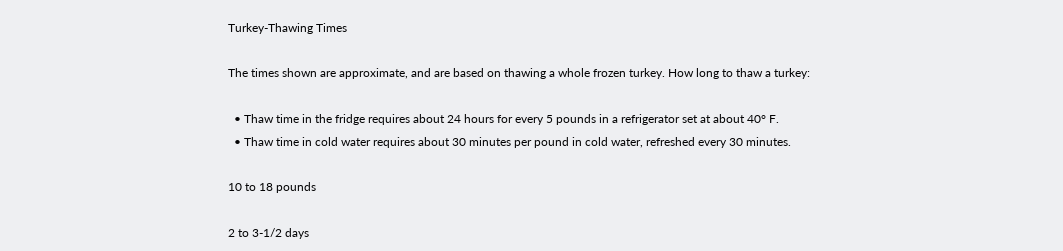Turkey-Thawing Times

The times shown are approximate, and are based on thawing a whole frozen turkey. How long to thaw a turkey:

  • Thaw time in the fridge requires about 24 hours for every 5 pounds in a refrigerator set at about 40° F.
  • Thaw time in cold water requires about 30 minutes per pound in cold water, refreshed every 30 minutes.

10 to 18 pounds

2 to 3-1/2 days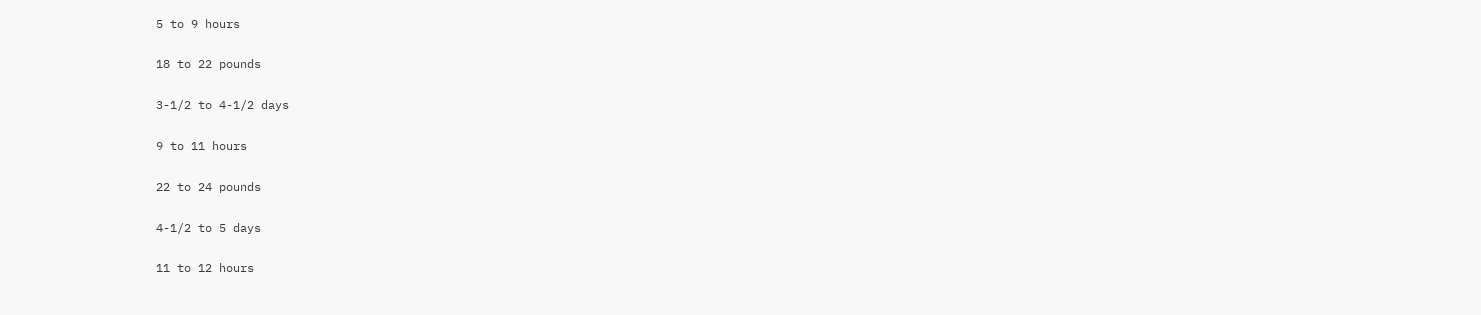5 to 9 hours

18 to 22 pounds

3-1/2 to 4-1/2 days

9 to 11 hours

22 to 24 pounds

4-1/2 to 5 days

11 to 12 hours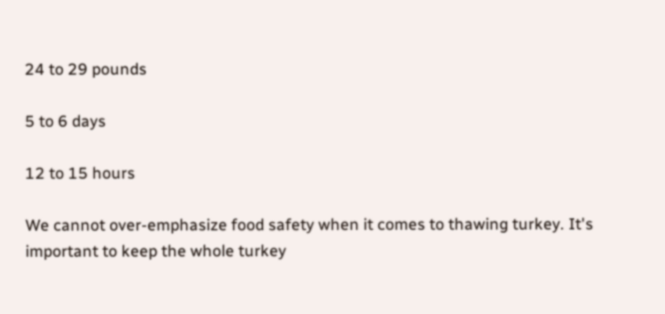24 to 29 pounds

5 to 6 days

12 to 15 hours

We cannot over-emphasize food safety when it comes to thawing turkey. It's important to keep the whole turkey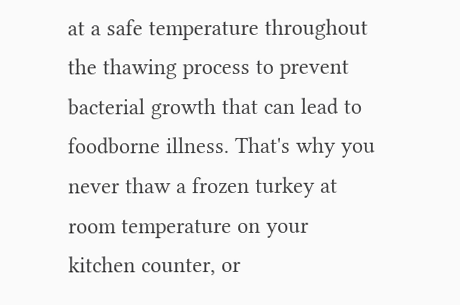at a safe temperature throughout the thawing process to prevent bacterial growth that can lead to foodborne illness. That's why you never thaw a frozen turkey at room temperature on your kitchen counter, or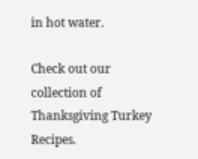in hot water.

Check out our collection of Thanksgiving Turkey Recipes.